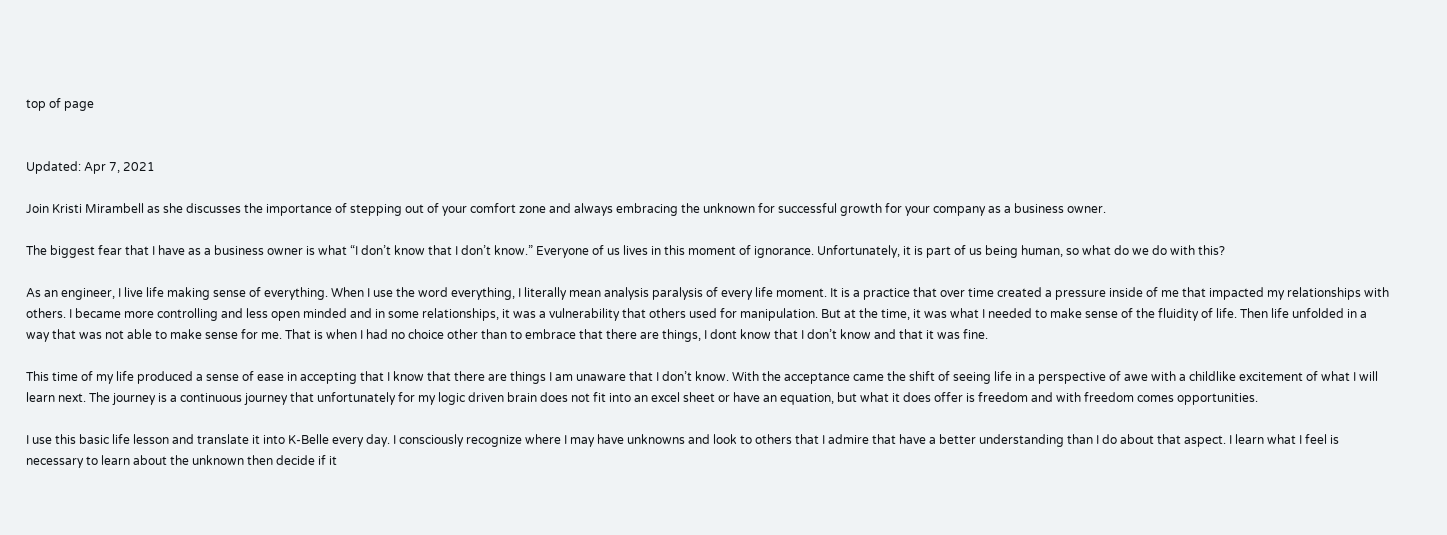top of page


Updated: Apr 7, 2021

Join Kristi Mirambell as she discusses the importance of stepping out of your comfort zone and always embracing the unknown for successful growth for your company as a business owner.

The biggest fear that I have as a business owner is what “I don’t know that I don’t know.” Everyone of us lives in this moment of ignorance. Unfortunately, it is part of us being human, so what do we do with this?

As an engineer, I live life making sense of everything. When I use the word everything, I literally mean analysis paralysis of every life moment. It is a practice that over time created a pressure inside of me that impacted my relationships with others. I became more controlling and less open minded and in some relationships, it was a vulnerability that others used for manipulation. But at the time, it was what I needed to make sense of the fluidity of life. Then life unfolded in a way that was not able to make sense for me. That is when I had no choice other than to embrace that there are things, I dont know that I don’t know and that it was fine.

This time of my life produced a sense of ease in accepting that I know that there are things I am unaware that I don’t know. With the acceptance came the shift of seeing life in a perspective of awe with a childlike excitement of what I will learn next. The journey is a continuous journey that unfortunately for my logic driven brain does not fit into an excel sheet or have an equation, but what it does offer is freedom and with freedom comes opportunities.

I use this basic life lesson and translate it into K-Belle every day. I consciously recognize where I may have unknowns and look to others that I admire that have a better understanding than I do about that aspect. I learn what I feel is necessary to learn about the unknown then decide if it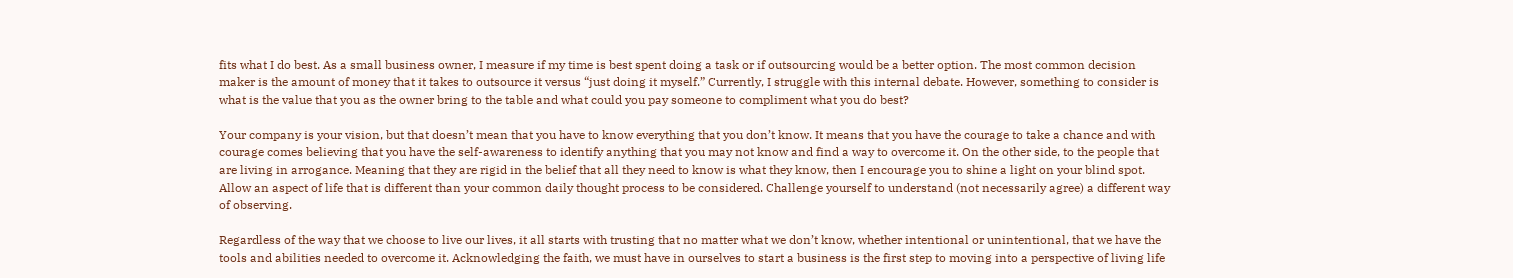fits what I do best. As a small business owner, I measure if my time is best spent doing a task or if outsourcing would be a better option. The most common decision maker is the amount of money that it takes to outsource it versus “just doing it myself.” Currently, I struggle with this internal debate. However, something to consider is what is the value that you as the owner bring to the table and what could you pay someone to compliment what you do best?

Your company is your vision, but that doesn’t mean that you have to know everything that you don’t know. It means that you have the courage to take a chance and with courage comes believing that you have the self-awareness to identify anything that you may not know and find a way to overcome it. On the other side, to the people that are living in arrogance. Meaning that they are rigid in the belief that all they need to know is what they know, then I encourage you to shine a light on your blind spot. Allow an aspect of life that is different than your common daily thought process to be considered. Challenge yourself to understand (not necessarily agree) a different way of observing.

Regardless of the way that we choose to live our lives, it all starts with trusting that no matter what we don’t know, whether intentional or unintentional, that we have the tools and abilities needed to overcome it. Acknowledging the faith, we must have in ourselves to start a business is the first step to moving into a perspective of living life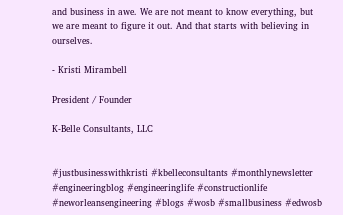and business in awe. We are not meant to know everything, but we are meant to figure it out. And that starts with believing in ourselves.

- Kristi Mirambell

President / Founder

K-Belle Consultants, LLC


#justbusinesswithkristi #kbelleconsultants #monthlynewsletter #engineeringblog #engineeringlife #constructionlife #neworleansengineering #blogs #wosb #smallbusiness #edwosb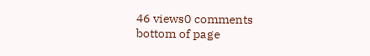46 views0 comments
bottom of page